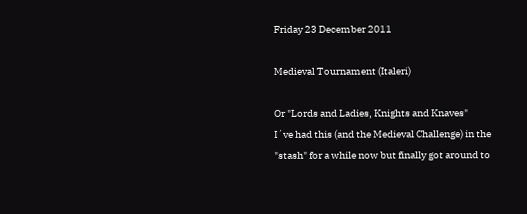Friday 23 December 2011

Medieval Tournament (Italeri)

Or "Lords and Ladies, Knights and Knaves"
I´ve had this (and the Medieval Challenge) in the "stash" for a while now but finally got around to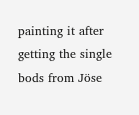painting it after getting the single bods from Jöse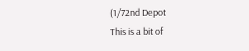(1/72nd Depot
This is a bit of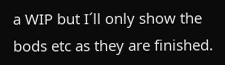a WIP but I´ll only show the bods etc as they are finished.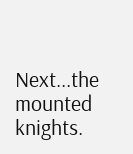Next...the mounted knights.